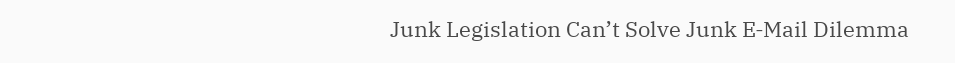Junk Legislation Can’t Solve Junk E‐Mail Dilemma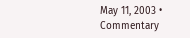May 11, 2003 • Commentary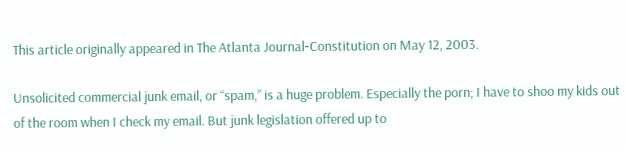This article originally appeared in The Atlanta Journal‐Constitution on May 12, 2003.

Unsolicited commercial junk email, or “spam,” is a huge problem. Especially the porn; I have to shoo my kids out of the room when I check my email. But junk legislation offered up to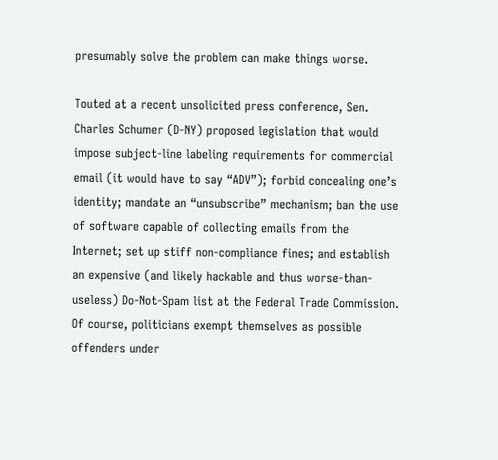presumably solve the problem can make things worse.

Touted at a recent unsolicited press conference, Sen. Charles Schumer (D-NY) proposed legislation that would impose subject‐line labeling requirements for commercial email (it would have to say “ADV”); forbid concealing one’s identity; mandate an “unsubscribe” mechanism; ban the use of software capable of collecting emails from the Internet; set up stiff non‐compliance fines; and establish an expensive (and likely hackable and thus worse‐than‐useless) Do‐Not‐Spam list at the Federal Trade Commission. Of course, politicians exempt themselves as possible offenders under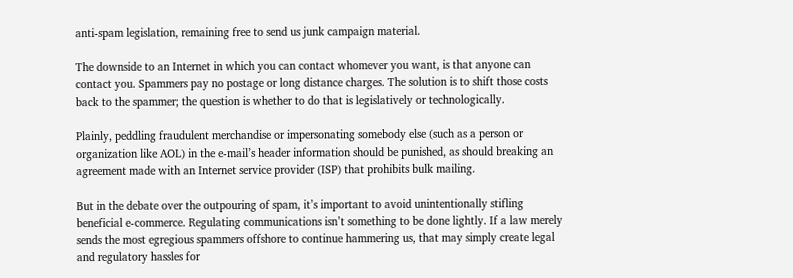anti‐spam legislation, remaining free to send us junk campaign material.

The downside to an Internet in which you can contact whomever you want, is that anyone can contact you. Spammers pay no postage or long distance charges. The solution is to shift those costs back to the spammer; the question is whether to do that is legislatively or technologically.

Plainly, peddling fraudulent merchandise or impersonating somebody else (such as a person or organization like AOL) in the e-mail’s header information should be punished, as should breaking an agreement made with an Internet service provider (ISP) that prohibits bulk mailing.

But in the debate over the outpouring of spam, it’s important to avoid unintentionally stifling beneficial e‐commerce. Regulating communications isn’t something to be done lightly. If a law merely sends the most egregious spammers offshore to continue hammering us, that may simply create legal and regulatory hassles for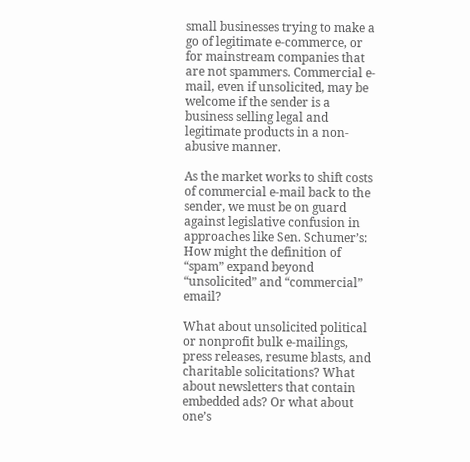small businesses trying to make a go of legitimate e‐commerce, or for mainstream companies that are not spammers. Commercial e‐mail, even if unsolicited, may be welcome if the sender is a business selling legal and legitimate products in a non‐abusive manner.

As the market works to shift costs of commercial e‐mail back to the sender, we must be on guard against legislative confusion in approaches like Sen. Schumer’s: How might the definition of “spam” expand beyond “unsolicited” and “commercial” email?

What about unsolicited political or nonprofit bulk e‐mailings, press releases, resume blasts, and charitable solicitations? What about newsletters that contain embedded ads? Or what about one’s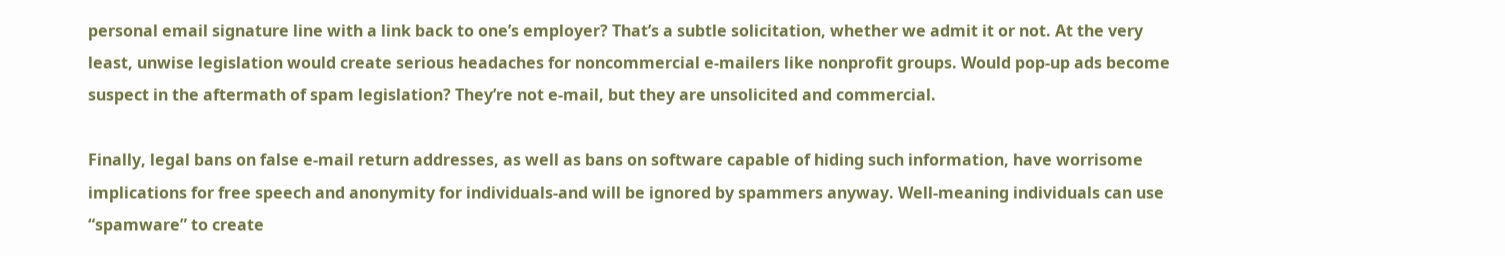personal email signature line with a link back to one’s employer? That’s a subtle solicitation, whether we admit it or not. At the very least, unwise legislation would create serious headaches for noncommercial e‐mailers like nonprofit groups. Would pop‐up ads become suspect in the aftermath of spam legislation? They’re not e‐mail, but they are unsolicited and commercial.

Finally, legal bans on false e‐mail return addresses, as well as bans on software capable of hiding such information, have worrisome implications for free speech and anonymity for individuals‐and will be ignored by spammers anyway. Well‐meaning individuals can use “spamware” to create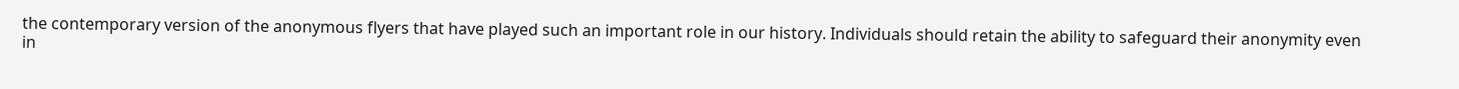the contemporary version of the anonymous flyers that have played such an important role in our history. Individuals should retain the ability to safeguard their anonymity even in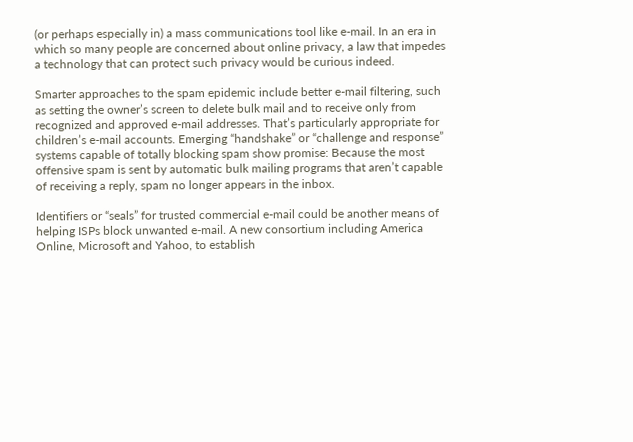(or perhaps especially in) a mass communications tool like e‐mail. In an era in which so many people are concerned about online privacy, a law that impedes a technology that can protect such privacy would be curious indeed.

Smarter approaches to the spam epidemic include better e‐mail filtering, such as setting the owner’s screen to delete bulk mail and to receive only from recognized and approved e‐mail addresses. That’s particularly appropriate for children’s e‐mail accounts. Emerging “handshake” or “challenge and response” systems capable of totally blocking spam show promise: Because the most offensive spam is sent by automatic bulk mailing programs that aren’t capable of receiving a reply, spam no longer appears in the inbox.

Identifiers or “seals” for trusted commercial e‐mail could be another means of helping ISPs block unwanted e‐mail. A new consortium including America Online, Microsoft and Yahoo, to establish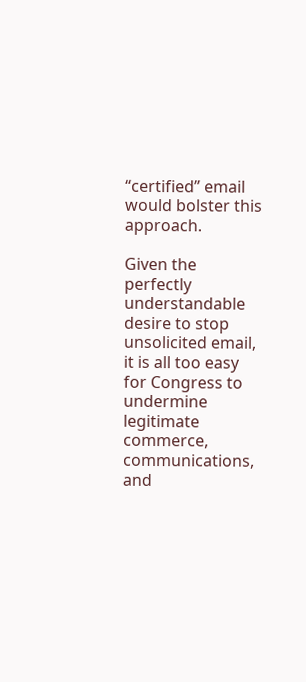“certified” email would bolster this approach.

Given the perfectly understandable desire to stop unsolicited email, it is all too easy for Congress to undermine legitimate commerce, communications, and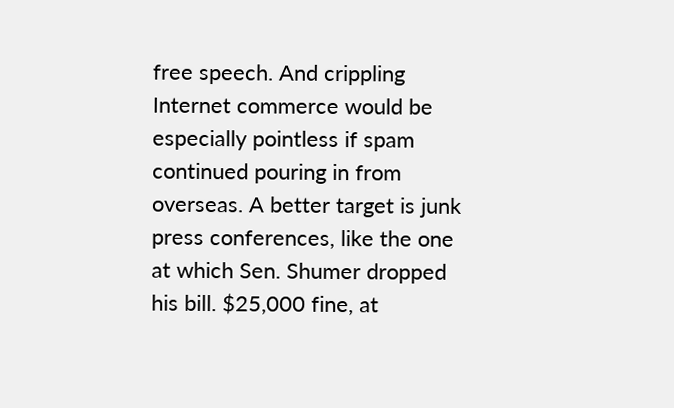free speech. And crippling Internet commerce would be especially pointless if spam continued pouring in from overseas. A better target is junk press conferences, like the one at which Sen. Shumer dropped his bill. $25,000 fine, at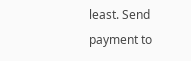least. Send payment to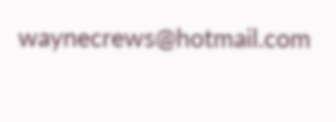waynecrews@hotmail.com